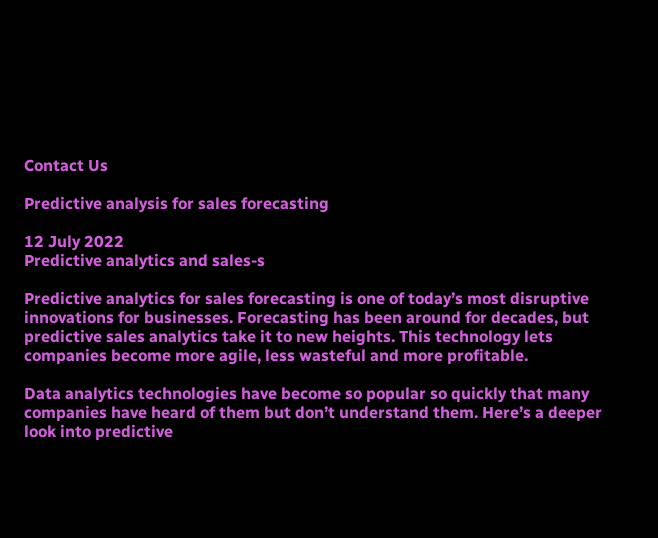Contact Us

Predictive analysis for sales forecasting

12 July 2022
Predictive analytics and sales-s

Predictive analytics for sales forecasting is one of today’s most disruptive innovations for businesses. Forecasting has been around for decades, but predictive sales analytics take it to new heights. This technology lets companies become more agile, less wasteful and more profitable.

Data analytics technologies have become so popular so quickly that many companies have heard of them but don’t understand them. Here’s a deeper look into predictive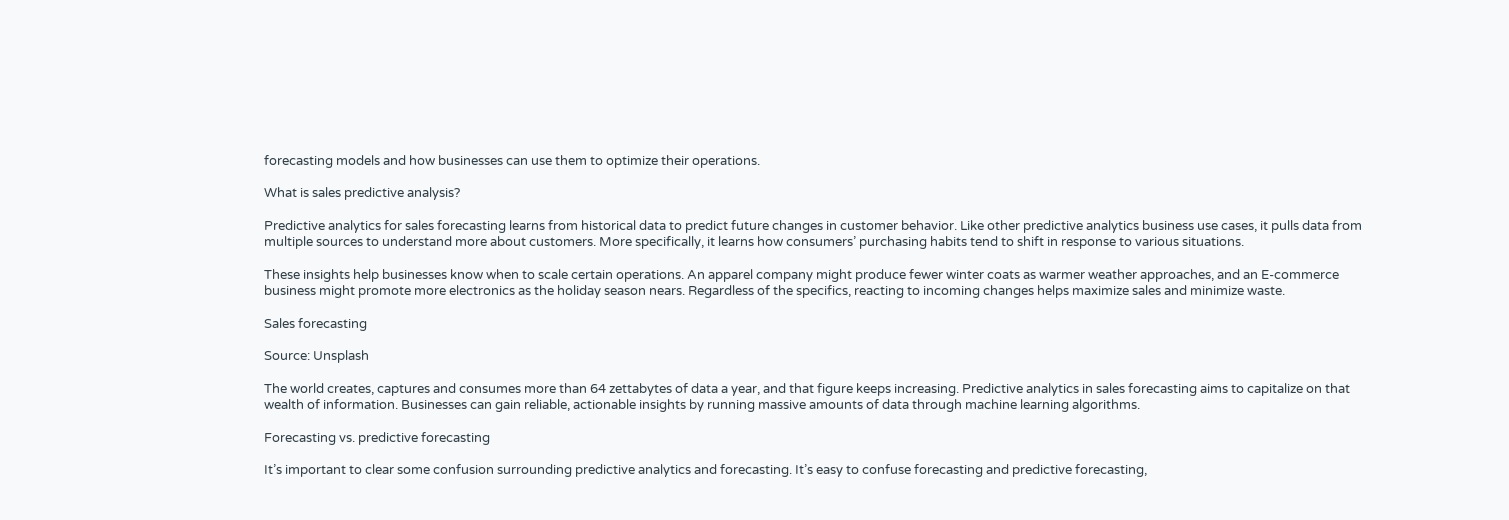forecasting models and how businesses can use them to optimize their operations.

What is sales predictive analysis?

Predictive analytics for sales forecasting learns from historical data to predict future changes in customer behavior. Like other predictive analytics business use cases, it pulls data from multiple sources to understand more about customers. More specifically, it learns how consumers’ purchasing habits tend to shift in response to various situations.

These insights help businesses know when to scale certain operations. An apparel company might produce fewer winter coats as warmer weather approaches, and an E-commerce business might promote more electronics as the holiday season nears. Regardless of the specifics, reacting to incoming changes helps maximize sales and minimize waste.

Sales forecasting

Source: Unsplash

The world creates, captures and consumes more than 64 zettabytes of data a year, and that figure keeps increasing. Predictive analytics in sales forecasting aims to capitalize on that wealth of information. Businesses can gain reliable, actionable insights by running massive amounts of data through machine learning algorithms.

Forecasting vs. predictive forecasting

It’s important to clear some confusion surrounding predictive analytics and forecasting. It’s easy to confuse forecasting and predictive forecasting,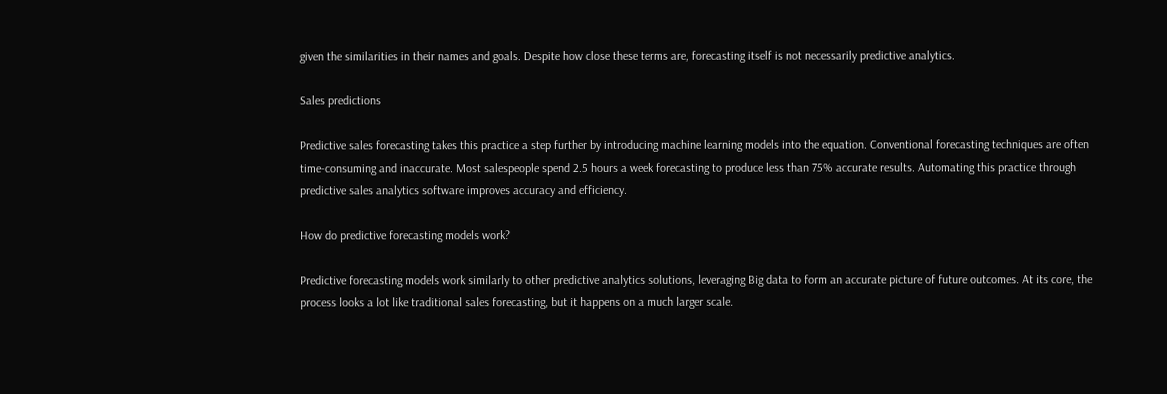given the similarities in their names and goals. Despite how close these terms are, forecasting itself is not necessarily predictive analytics.

Sales predictions

Predictive sales forecasting takes this practice a step further by introducing machine learning models into the equation. Conventional forecasting techniques are often time-consuming and inaccurate. Most salespeople spend 2.5 hours a week forecasting to produce less than 75% accurate results. Automating this practice through predictive sales analytics software improves accuracy and efficiency.

How do predictive forecasting models work?

Predictive forecasting models work similarly to other predictive analytics solutions, leveraging Big data to form an accurate picture of future outcomes. At its core, the process looks a lot like traditional sales forecasting, but it happens on a much larger scale.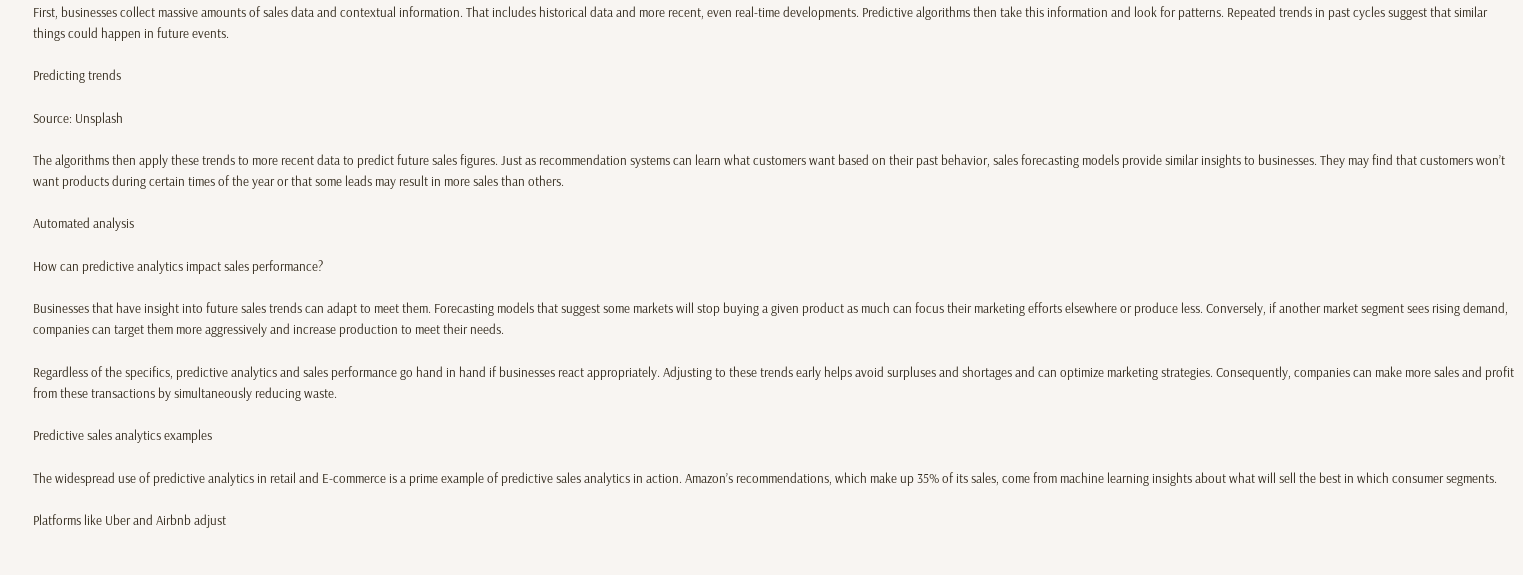First, businesses collect massive amounts of sales data and contextual information. That includes historical data and more recent, even real-time developments. Predictive algorithms then take this information and look for patterns. Repeated trends in past cycles suggest that similar things could happen in future events.

Predicting trends

Source: Unsplash

The algorithms then apply these trends to more recent data to predict future sales figures. Just as recommendation systems can learn what customers want based on their past behavior, sales forecasting models provide similar insights to businesses. They may find that customers won’t want products during certain times of the year or that some leads may result in more sales than others.

Automated analysis

How can predictive analytics impact sales performance?

Businesses that have insight into future sales trends can adapt to meet them. Forecasting models that suggest some markets will stop buying a given product as much can focus their marketing efforts elsewhere or produce less. Conversely, if another market segment sees rising demand, companies can target them more aggressively and increase production to meet their needs.

Regardless of the specifics, predictive analytics and sales performance go hand in hand if businesses react appropriately. Adjusting to these trends early helps avoid surpluses and shortages and can optimize marketing strategies. Consequently, companies can make more sales and profit from these transactions by simultaneously reducing waste.

Predictive sales analytics examples

The widespread use of predictive analytics in retail and E-commerce is a prime example of predictive sales analytics in action. Amazon’s recommendations, which make up 35% of its sales, come from machine learning insights about what will sell the best in which consumer segments.

Platforms like Uber and Airbnb adjust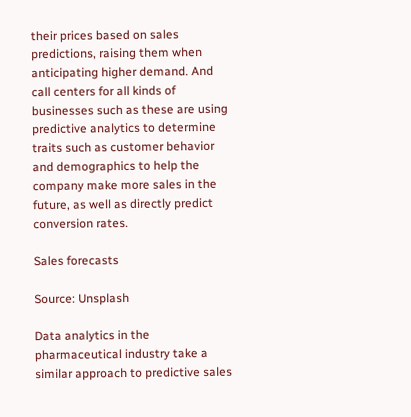their prices based on sales predictions, raising them when anticipating higher demand. And call centers for all kinds of businesses such as these are using predictive analytics to determine traits such as customer behavior and demographics to help the company make more sales in the future, as well as directly predict conversion rates.

Sales forecasts

Source: Unsplash

Data analytics in the pharmaceutical industry take a similar approach to predictive sales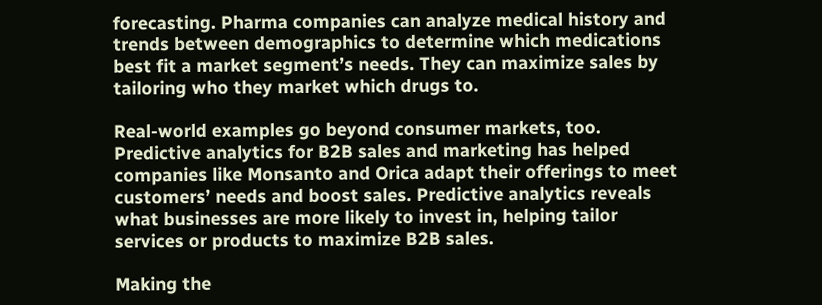forecasting. Pharma companies can analyze medical history and trends between demographics to determine which medications best fit a market segment’s needs. They can maximize sales by tailoring who they market which drugs to.

Real-world examples go beyond consumer markets, too. Predictive analytics for B2B sales and marketing has helped companies like Monsanto and Orica adapt their offerings to meet customers’ needs and boost sales. Predictive analytics reveals what businesses are more likely to invest in, helping tailor services or products to maximize B2B sales.

Making the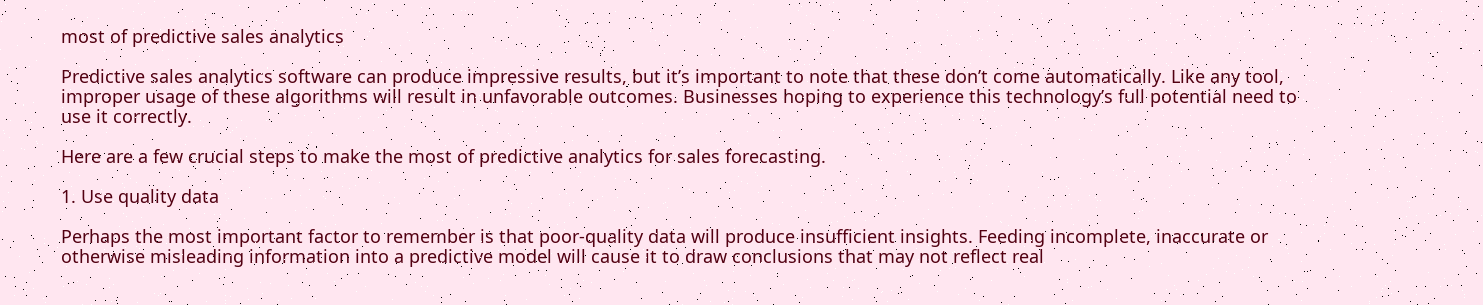most of predictive sales analytics

Predictive sales analytics software can produce impressive results, but it’s important to note that these don’t come automatically. Like any tool, improper usage of these algorithms will result in unfavorable outcomes. Businesses hoping to experience this technology’s full potential need to use it correctly.

Here are a few crucial steps to make the most of predictive analytics for sales forecasting.

1. Use quality data

Perhaps the most important factor to remember is that poor-quality data will produce insufficient insights. Feeding incomplete, inaccurate or otherwise misleading information into a predictive model will cause it to draw conclusions that may not reflect real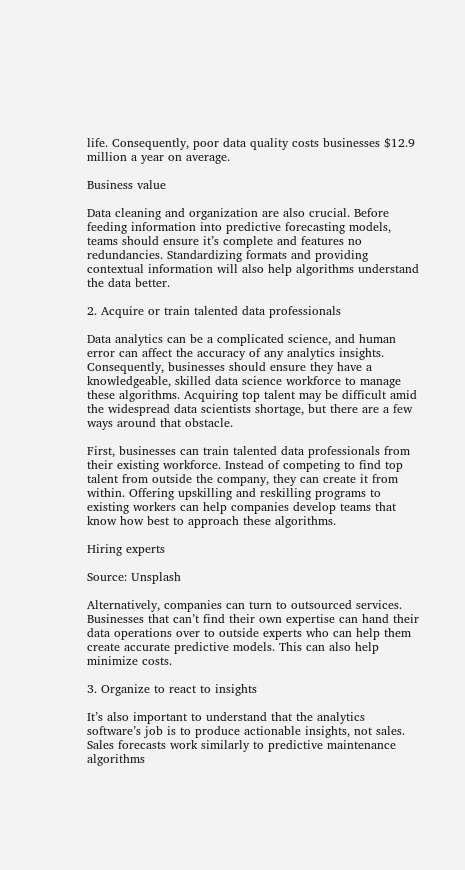life. Consequently, poor data quality costs businesses $12.9 million a year on average.

Business value

Data cleaning and organization are also crucial. Before feeding information into predictive forecasting models, teams should ensure it’s complete and features no redundancies. Standardizing formats and providing contextual information will also help algorithms understand the data better.

2. Acquire or train talented data professionals

Data analytics can be a complicated science, and human error can affect the accuracy of any analytics insights. Consequently, businesses should ensure they have a knowledgeable, skilled data science workforce to manage these algorithms. Acquiring top talent may be difficult amid the widespread data scientists shortage, but there are a few ways around that obstacle.

First, businesses can train talented data professionals from their existing workforce. Instead of competing to find top talent from outside the company, they can create it from within. Offering upskilling and reskilling programs to existing workers can help companies develop teams that know how best to approach these algorithms.

Hiring experts

Source: Unsplash

Alternatively, companies can turn to outsourced services. Businesses that can’t find their own expertise can hand their data operations over to outside experts who can help them create accurate predictive models. This can also help minimize costs.

3. Organize to react to insights

It’s also important to understand that the analytics software’s job is to produce actionable insights, not sales. Sales forecasts work similarly to predictive maintenance algorithms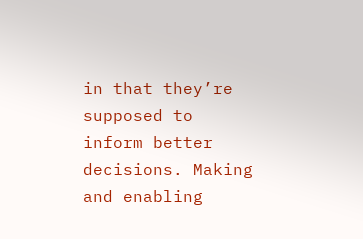in that they’re supposed to inform better decisions. Making and enabling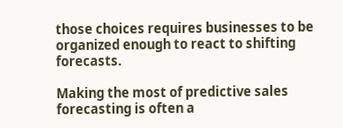those choices requires businesses to be organized enough to react to shifting forecasts.

Making the most of predictive sales forecasting is often a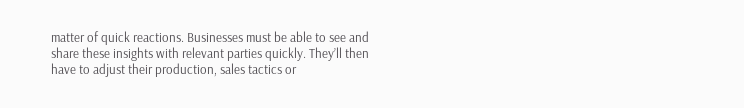matter of quick reactions. Businesses must be able to see and share these insights with relevant parties quickly. They’ll then have to adjust their production, sales tactics or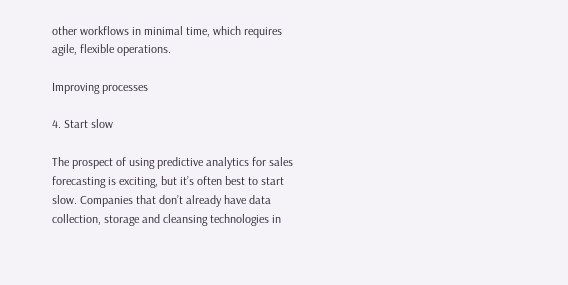other workflows in minimal time, which requires agile, flexible operations.

Improving processes

4. Start slow

The prospect of using predictive analytics for sales forecasting is exciting, but it’s often best to start slow. Companies that don’t already have data collection, storage and cleansing technologies in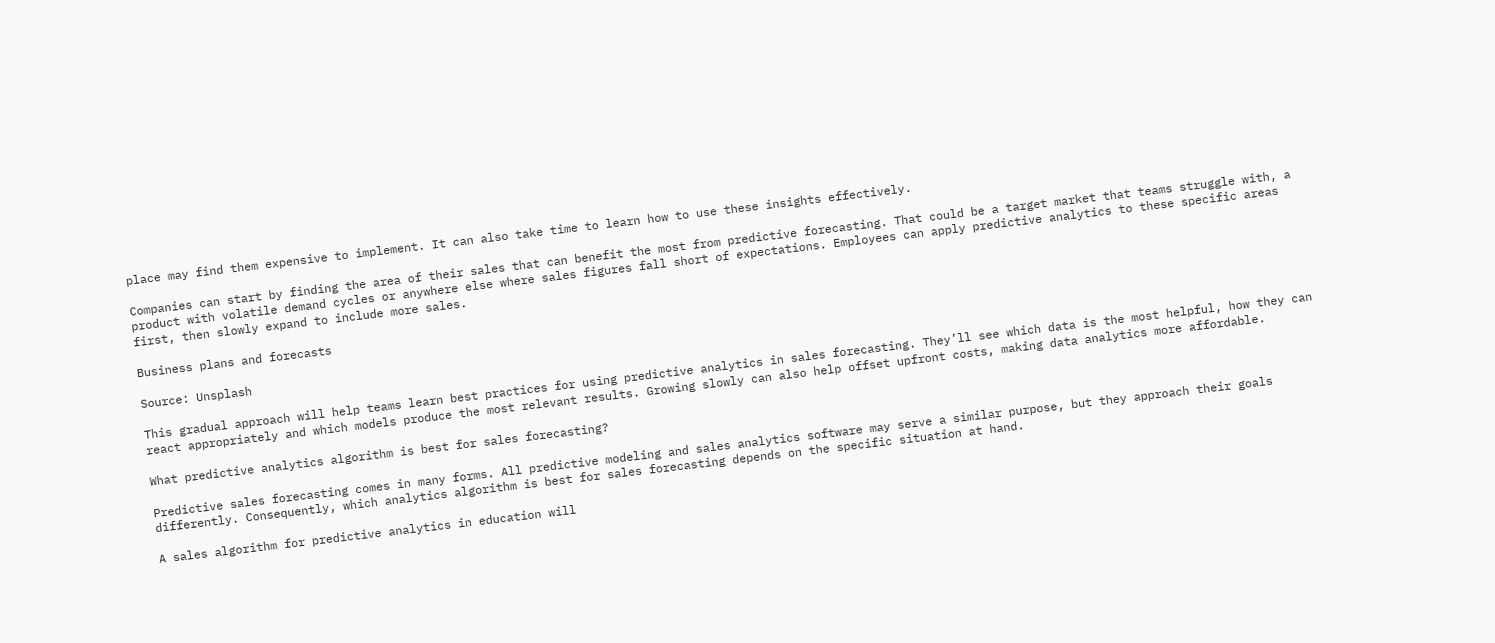place may find them expensive to implement. It can also take time to learn how to use these insights effectively.

Companies can start by finding the area of their sales that can benefit the most from predictive forecasting. That could be a target market that teams struggle with, a product with volatile demand cycles or anywhere else where sales figures fall short of expectations. Employees can apply predictive analytics to these specific areas first, then slowly expand to include more sales.

Business plans and forecasts

Source: Unsplash

This gradual approach will help teams learn best practices for using predictive analytics in sales forecasting. They’ll see which data is the most helpful, how they can react appropriately and which models produce the most relevant results. Growing slowly can also help offset upfront costs, making data analytics more affordable.

What predictive analytics algorithm is best for sales forecasting?

Predictive sales forecasting comes in many forms. All predictive modeling and sales analytics software may serve a similar purpose, but they approach their goals differently. Consequently, which analytics algorithm is best for sales forecasting depends on the specific situation at hand.

A sales algorithm for predictive analytics in education will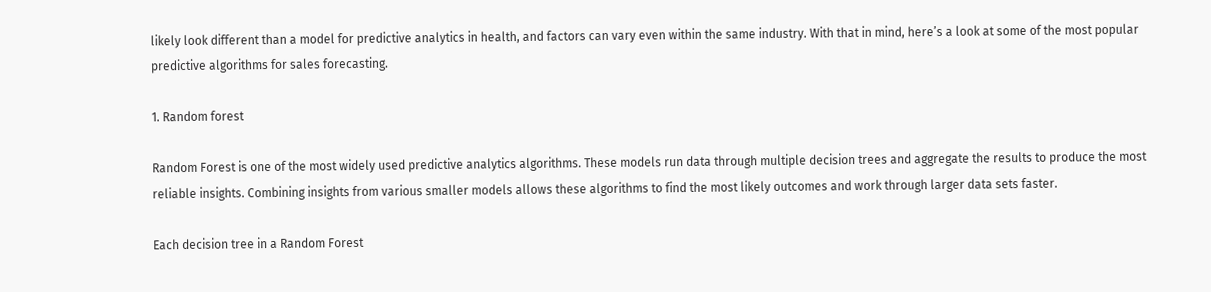likely look different than a model for predictive analytics in health, and factors can vary even within the same industry. With that in mind, here’s a look at some of the most popular predictive algorithms for sales forecasting.

1. Random forest

Random Forest is one of the most widely used predictive analytics algorithms. These models run data through multiple decision trees and aggregate the results to produce the most reliable insights. Combining insights from various smaller models allows these algorithms to find the most likely outcomes and work through larger data sets faster.

Each decision tree in a Random Forest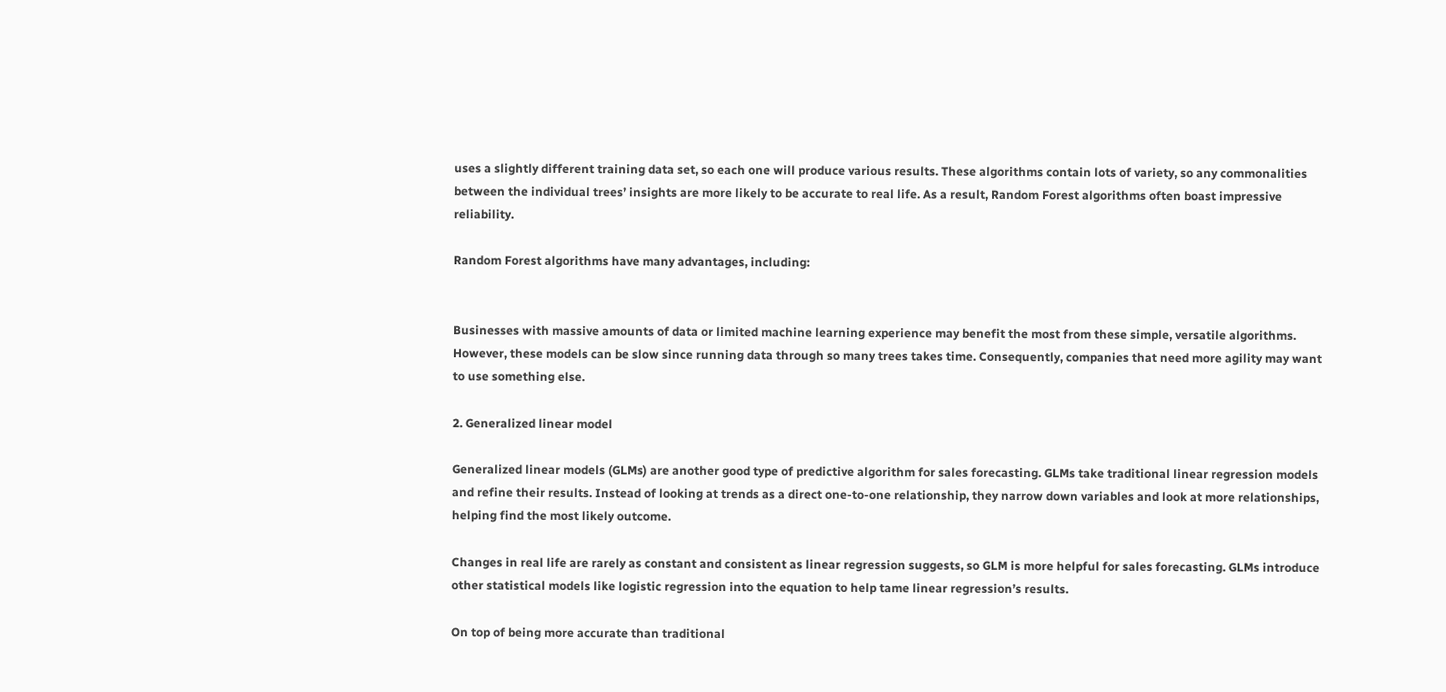uses a slightly different training data set, so each one will produce various results. These algorithms contain lots of variety, so any commonalities between the individual trees’ insights are more likely to be accurate to real life. As a result, Random Forest algorithms often boast impressive reliability.

Random Forest algorithms have many advantages, including:


Businesses with massive amounts of data or limited machine learning experience may benefit the most from these simple, versatile algorithms. However, these models can be slow since running data through so many trees takes time. Consequently, companies that need more agility may want to use something else.

2. Generalized linear model

Generalized linear models (GLMs) are another good type of predictive algorithm for sales forecasting. GLMs take traditional linear regression models and refine their results. Instead of looking at trends as a direct one-to-one relationship, they narrow down variables and look at more relationships, helping find the most likely outcome.

Changes in real life are rarely as constant and consistent as linear regression suggests, so GLM is more helpful for sales forecasting. GLMs introduce other statistical models like logistic regression into the equation to help tame linear regression’s results.

On top of being more accurate than traditional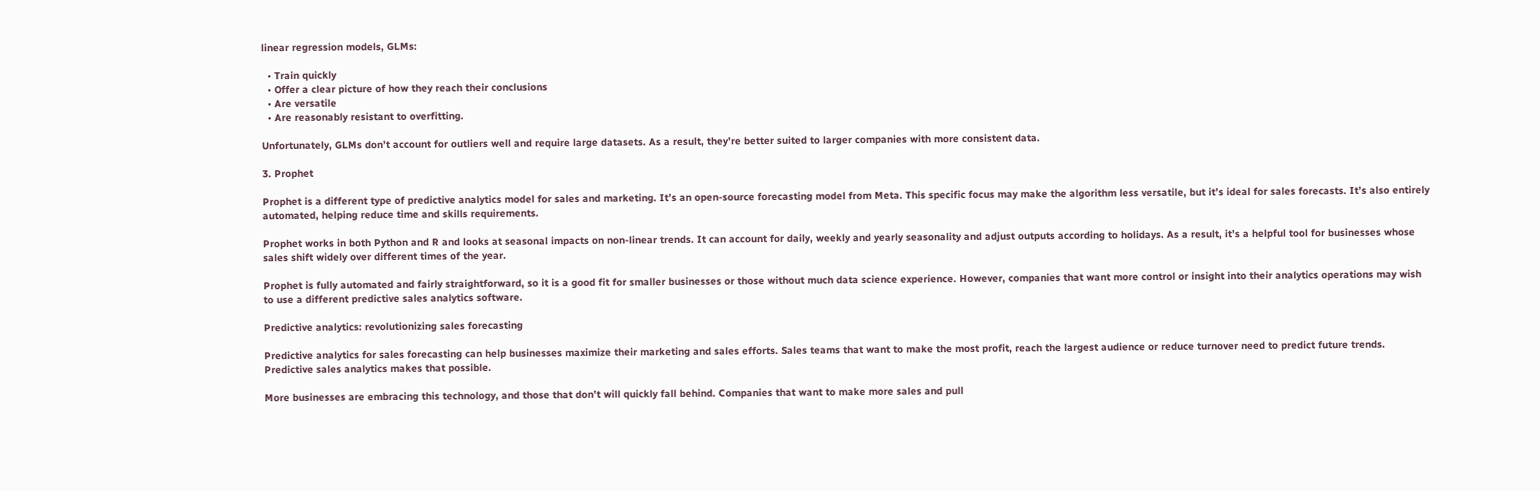linear regression models, GLMs:

  • Train quickly
  • Offer a clear picture of how they reach their conclusions
  • Are versatile
  • Are reasonably resistant to overfitting.

Unfortunately, GLMs don’t account for outliers well and require large datasets. As a result, they’re better suited to larger companies with more consistent data.

3. Prophet

Prophet is a different type of predictive analytics model for sales and marketing. It’s an open-source forecasting model from Meta. This specific focus may make the algorithm less versatile, but it’s ideal for sales forecasts. It’s also entirely automated, helping reduce time and skills requirements.

Prophet works in both Python and R and looks at seasonal impacts on non-linear trends. It can account for daily, weekly and yearly seasonality and adjust outputs according to holidays. As a result, it’s a helpful tool for businesses whose sales shift widely over different times of the year.

Prophet is fully automated and fairly straightforward, so it is a good fit for smaller businesses or those without much data science experience. However, companies that want more control or insight into their analytics operations may wish to use a different predictive sales analytics software.

Predictive analytics: revolutionizing sales forecasting

Predictive analytics for sales forecasting can help businesses maximize their marketing and sales efforts. Sales teams that want to make the most profit, reach the largest audience or reduce turnover need to predict future trends. Predictive sales analytics makes that possible.

More businesses are embracing this technology, and those that don’t will quickly fall behind. Companies that want to make more sales and pull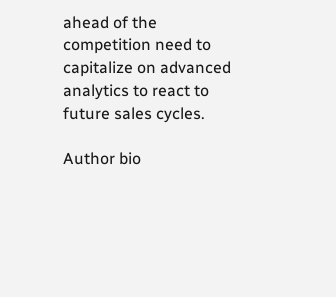ahead of the competition need to capitalize on advanced analytics to react to future sales cycles.

Author bio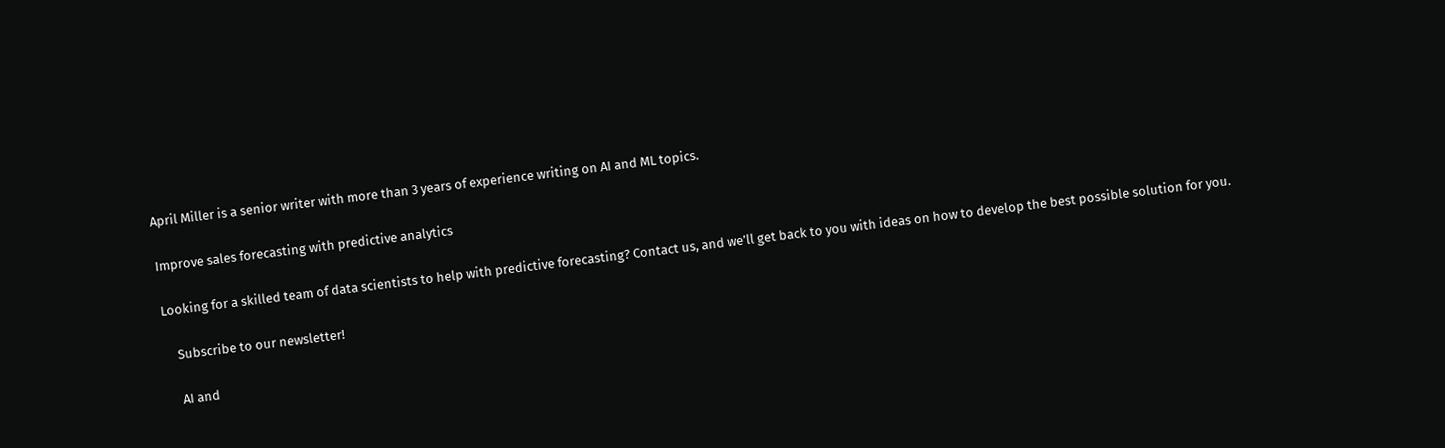April Miller is a senior writer with more than 3 years of experience writing on AI and ML topics.

Improve sales forecasting with predictive analytics

Looking for a skilled team of data scientists to help with predictive forecasting? Contact us, and we’ll get back to you with ideas on how to develop the best possible solution for you.

    Subscribe to our newsletter!

    AI and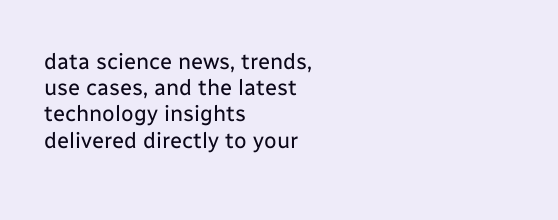data science news, trends, use cases, and the latest technology insights delivered directly to your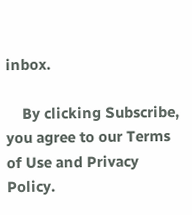inbox.

    By clicking Subscribe, you agree to our Terms of Use and Privacy Policy.